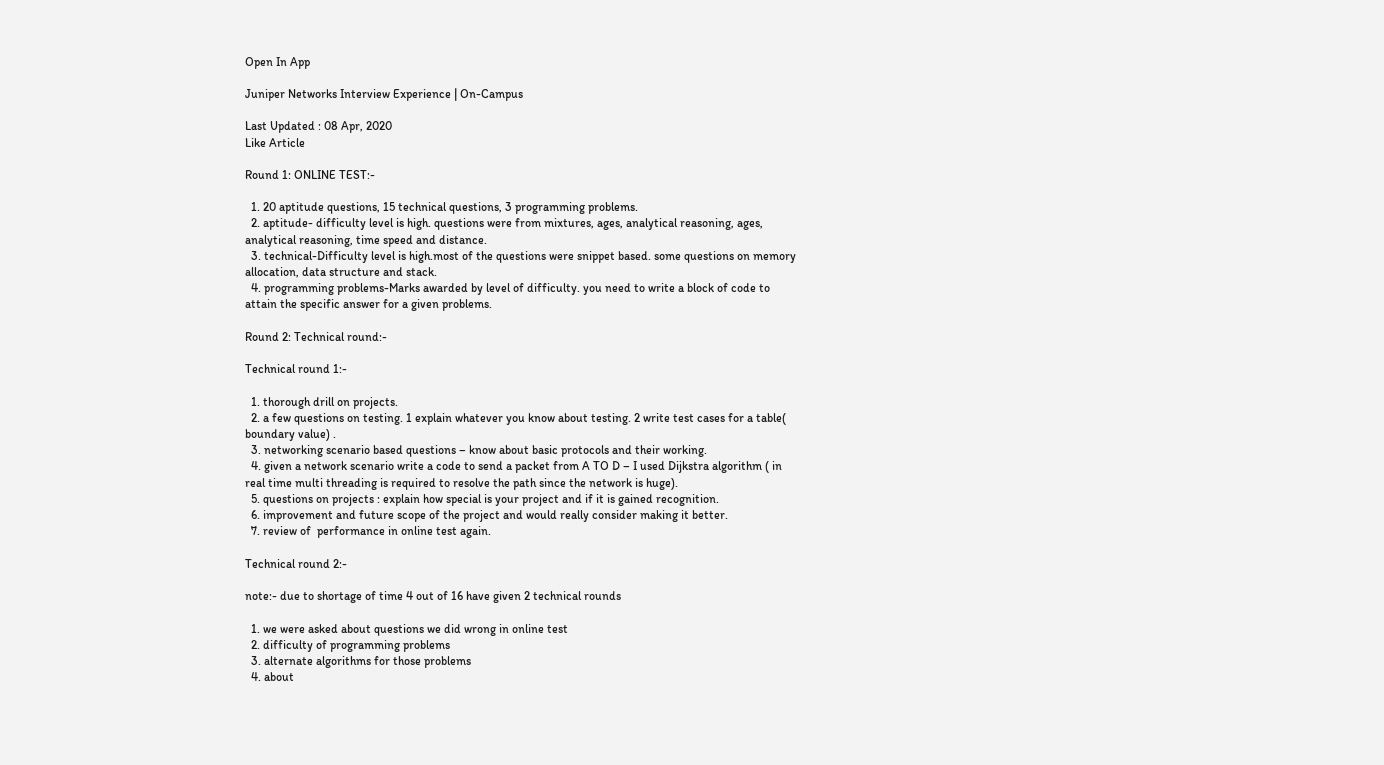Open In App

Juniper Networks Interview Experience | On-Campus

Last Updated : 08 Apr, 2020
Like Article

Round 1: ONLINE TEST:-

  1. 20 aptitude questions, 15 technical questions, 3 programming problems.
  2. aptitude- difficulty level is high. questions were from mixtures, ages, analytical reasoning, ages, analytical reasoning, time speed and distance.
  3. technical-Difficulty level is high.most of the questions were snippet based. some questions on memory allocation, data structure and stack.
  4. programming problems-Marks awarded by level of difficulty. you need to write a block of code to attain the specific answer for a given problems.

Round 2: Technical round:-

Technical round 1:-

  1. thorough drill on projects.
  2. a few questions on testing. 1 explain whatever you know about testing. 2 write test cases for a table( boundary value) .
  3. networking scenario based questions – know about basic protocols and their working.
  4. given a network scenario write a code to send a packet from A TO D – I used Dijkstra algorithm ( in real time multi threading is required to resolve the path since the network is huge).
  5. questions on projects : explain how special is your project and if it is gained recognition.
  6. improvement and future scope of the project and would really consider making it better.
  7. review of  performance in online test again.

Technical round 2:-

note:- due to shortage of time 4 out of 16 have given 2 technical rounds

  1. we were asked about questions we did wrong in online test
  2. difficulty of programming problems
  3. alternate algorithms for those problems
  4. about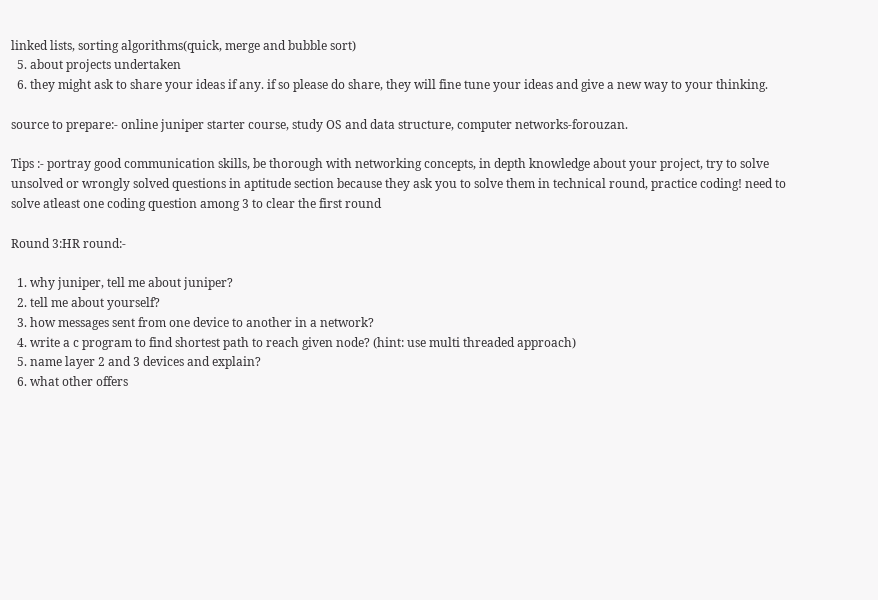linked lists, sorting algorithms(quick, merge and bubble sort)
  5. about projects undertaken
  6. they might ask to share your ideas if any. if so please do share, they will fine tune your ideas and give a new way to your thinking.

source to prepare:- online juniper starter course, study OS and data structure, computer networks-forouzan.

Tips :- portray good communication skills, be thorough with networking concepts, in depth knowledge about your project, try to solve unsolved or wrongly solved questions in aptitude section because they ask you to solve them in technical round, practice coding! need to solve atleast one coding question among 3 to clear the first round

Round 3:HR round:-

  1. why juniper, tell me about juniper?
  2. tell me about yourself?
  3. how messages sent from one device to another in a network?
  4. write a c program to find shortest path to reach given node? (hint: use multi threaded approach)
  5. name layer 2 and 3 devices and explain?
  6. what other offers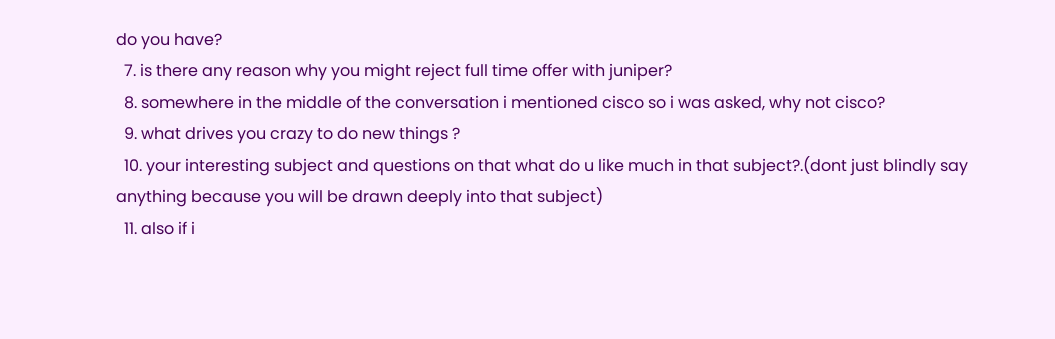do you have?
  7. is there any reason why you might reject full time offer with juniper?
  8. somewhere in the middle of the conversation i mentioned cisco so i was asked, why not cisco?
  9. what drives you crazy to do new things ?
  10. your interesting subject and questions on that what do u like much in that subject?.(dont just blindly say anything because you will be drawn deeply into that subject)
  11. also if i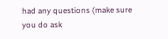had any questions (make sure you do ask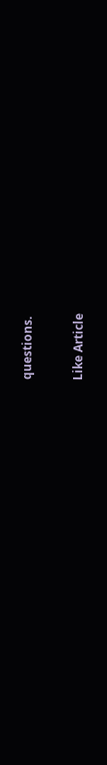questions.

Like Article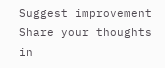Suggest improvement
Share your thoughts in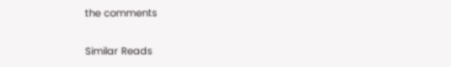the comments

Similar Reads